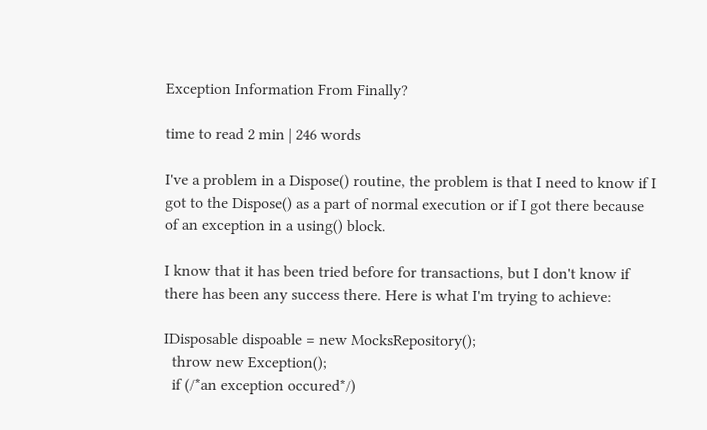Exception Information From Finally?

time to read 2 min | 246 words

I've a problem in a Dispose() routine, the problem is that I need to know if I got to the Dispose() as a part of normal execution or if I got there because of an exception in a using() block.

I know that it has been tried before for transactions, but I don't know if there has been any success there. Here is what I'm trying to achieve:

IDisposable dispoable = new MocksRepository();
  throw new Exception();
  if (/*an exception occured*/)